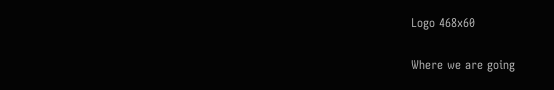Logo 468x60

Where we are going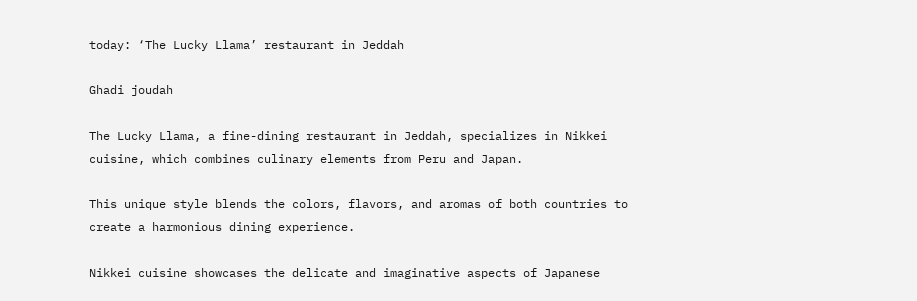today: ‘The Lucky Llama’ restaurant in Jeddah

Ghadi joudah

The Lucky Llama, a fine-dining restaurant in Jeddah, specializes in Nikkei cuisine, which combines culinary elements from Peru and Japan.

This unique style blends the colors, flavors, and aromas of both countries to create a harmonious dining experience.

Nikkei cuisine showcases the delicate and imaginative aspects of Japanese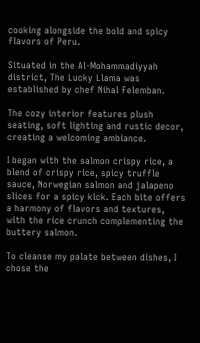cooking alongside the bold and spicy flavors of Peru.

Situated in the Al-Mohammadiyyah district, The Lucky Llama was established by chef Nihal Felemban.

The cozy interior features plush seating, soft lighting and rustic decor, creating a welcoming ambiance.

I began with the salmon crispy rice, a blend of crispy rice, spicy truffle sauce, Norwegian salmon and jalapeno slices for a spicy kick. Each bite offers a harmony of flavors and textures, with the rice crunch complementing the buttery salmon.

To cleanse my palate between dishes, I chose the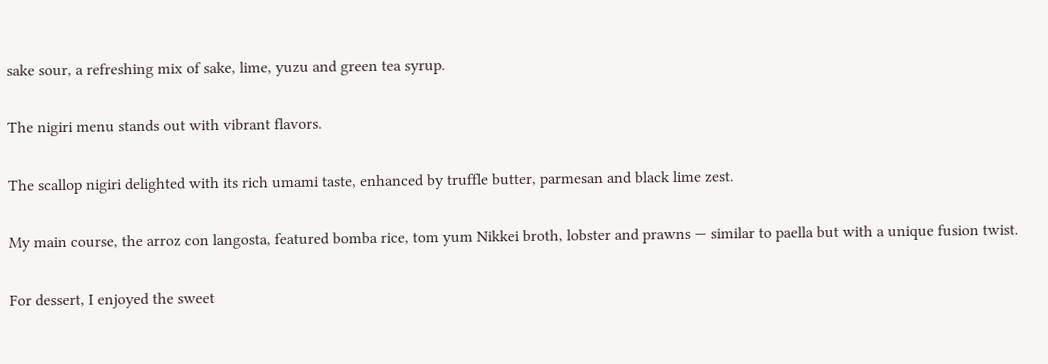sake sour, a refreshing mix of sake, lime, yuzu and green tea syrup.

The nigiri menu stands out with vibrant flavors.

The scallop nigiri delighted with its rich umami taste, enhanced by truffle butter, parmesan and black lime zest.

My main course, the arroz con langosta, featured bomba rice, tom yum Nikkei broth, lobster and prawns — similar to paella but with a unique fusion twist.

For dessert, I enjoyed the sweet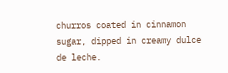churros coated in cinnamon sugar, dipped in creamy dulce de leche.